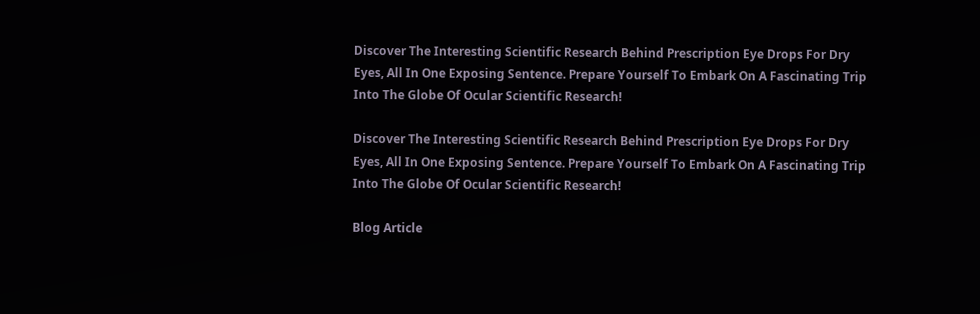Discover The Interesting Scientific Research Behind Prescription Eye Drops For Dry Eyes, All In One Exposing Sentence. Prepare Yourself To Embark On A Fascinating Trip Into The Globe Of Ocular Scientific Research!

Discover The Interesting Scientific Research Behind Prescription Eye Drops For Dry Eyes, All In One Exposing Sentence. Prepare Yourself To Embark On A Fascinating Trip Into The Globe Of Ocular Scientific Research!

Blog Article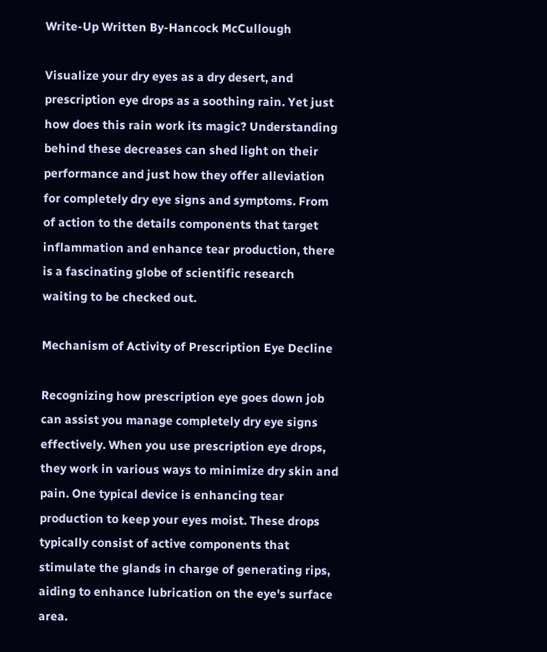Write-Up Written By-Hancock McCullough

Visualize your dry eyes as a dry desert, and prescription eye drops as a soothing rain. Yet just how does this rain work its magic? Understanding behind these decreases can shed light on their performance and just how they offer alleviation for completely dry eye signs and symptoms. From of action to the details components that target inflammation and enhance tear production, there is a fascinating globe of scientific research waiting to be checked out.

Mechanism of Activity of Prescription Eye Decline

Recognizing how prescription eye goes down job can assist you manage completely dry eye signs effectively. When you use prescription eye drops, they work in various ways to minimize dry skin and pain. One typical device is enhancing tear production to keep your eyes moist. These drops typically consist of active components that stimulate the glands in charge of generating rips, aiding to enhance lubrication on the eye's surface area.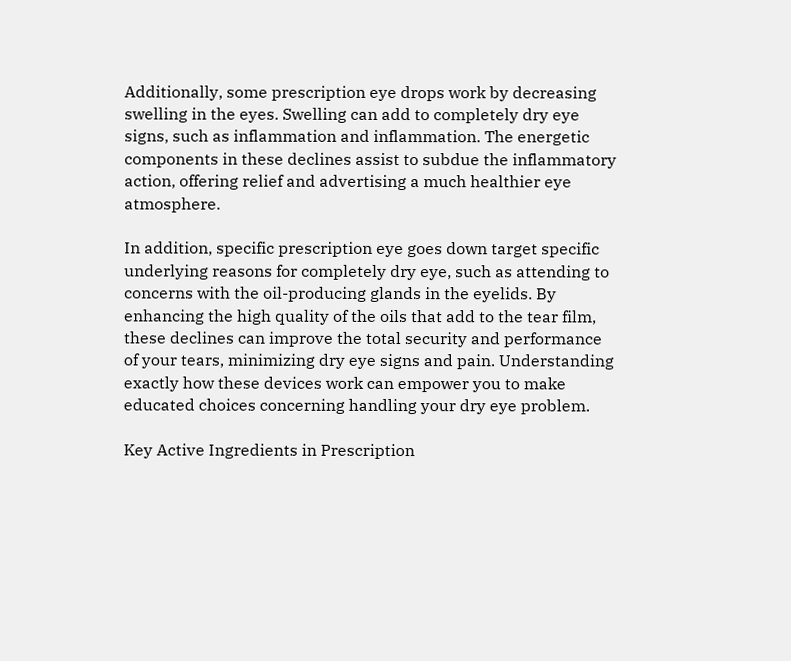Additionally, some prescription eye drops work by decreasing swelling in the eyes. Swelling can add to completely dry eye signs, such as inflammation and inflammation. The energetic components in these declines assist to subdue the inflammatory action, offering relief and advertising a much healthier eye atmosphere.

In addition, specific prescription eye goes down target specific underlying reasons for completely dry eye, such as attending to concerns with the oil-producing glands in the eyelids. By enhancing the high quality of the oils that add to the tear film, these declines can improve the total security and performance of your tears, minimizing dry eye signs and pain. Understanding exactly how these devices work can empower you to make educated choices concerning handling your dry eye problem.

Key Active Ingredients in Prescription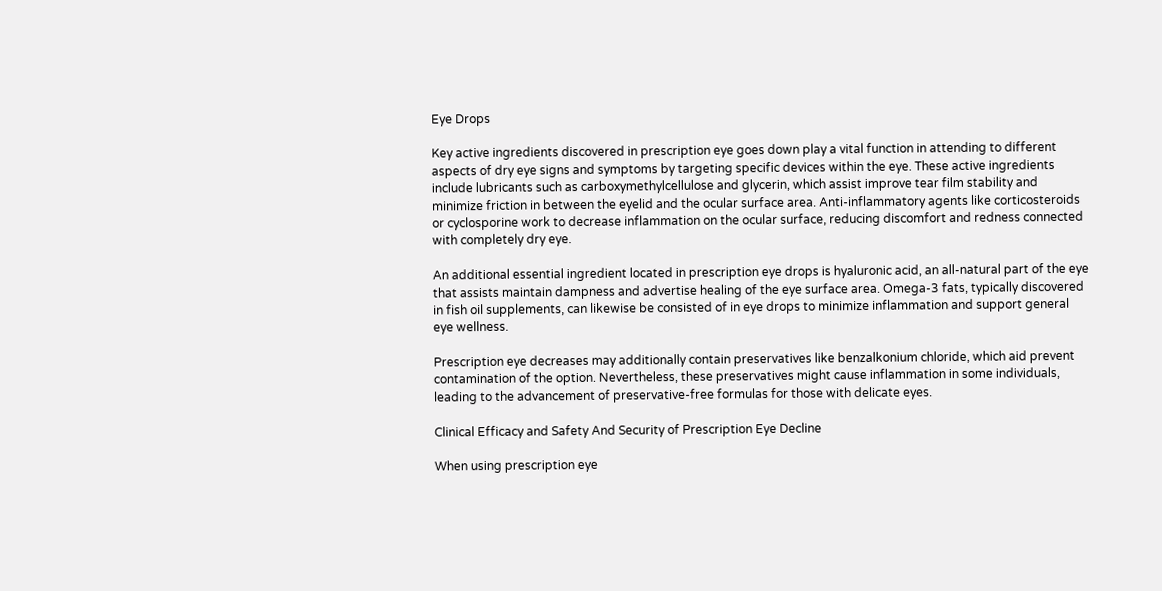Eye Drops

Key active ingredients discovered in prescription eye goes down play a vital function in attending to different aspects of dry eye signs and symptoms by targeting specific devices within the eye. These active ingredients include lubricants such as carboxymethylcellulose and glycerin, which assist improve tear film stability and minimize friction in between the eyelid and the ocular surface area. Anti-inflammatory agents like corticosteroids or cyclosporine work to decrease inflammation on the ocular surface, reducing discomfort and redness connected with completely dry eye.

An additional essential ingredient located in prescription eye drops is hyaluronic acid, an all-natural part of the eye that assists maintain dampness and advertise healing of the eye surface area. Omega-3 fats, typically discovered in fish oil supplements, can likewise be consisted of in eye drops to minimize inflammation and support general eye wellness.

Prescription eye decreases may additionally contain preservatives like benzalkonium chloride, which aid prevent contamination of the option. Nevertheless, these preservatives might cause inflammation in some individuals, leading to the advancement of preservative-free formulas for those with delicate eyes.

Clinical Efficacy and Safety And Security of Prescription Eye Decline

When using prescription eye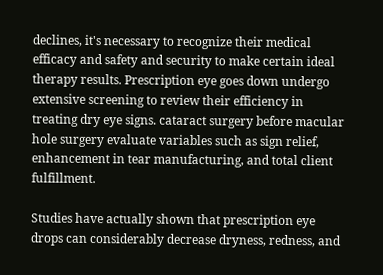declines, it's necessary to recognize their medical efficacy and safety and security to make certain ideal therapy results. Prescription eye goes down undergo extensive screening to review their efficiency in treating dry eye signs. cataract surgery before macular hole surgery evaluate variables such as sign relief, enhancement in tear manufacturing, and total client fulfillment.

Studies have actually shown that prescription eye drops can considerably decrease dryness, redness, and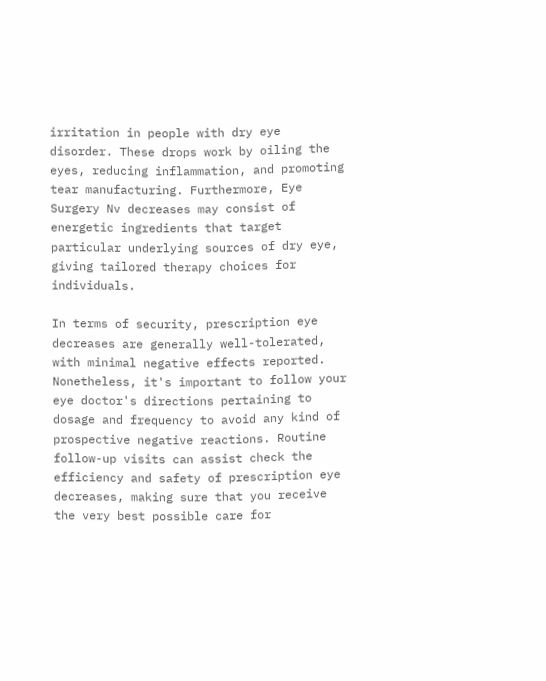irritation in people with dry eye disorder. These drops work by oiling the eyes, reducing inflammation, and promoting tear manufacturing. Furthermore, Eye Surgery Nv decreases may consist of energetic ingredients that target particular underlying sources of dry eye, giving tailored therapy choices for individuals.

In terms of security, prescription eye decreases are generally well-tolerated, with minimal negative effects reported. Nonetheless, it's important to follow your eye doctor's directions pertaining to dosage and frequency to avoid any kind of prospective negative reactions. Routine follow-up visits can assist check the efficiency and safety of prescription eye decreases, making sure that you receive the very best possible care for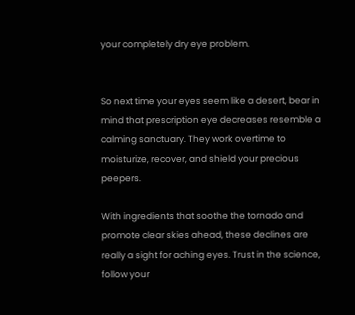your completely dry eye problem.


So next time your eyes seem like a desert, bear in mind that prescription eye decreases resemble a calming sanctuary. They work overtime to moisturize, recover, and shield your precious peepers.

With ingredients that soothe the tornado and promote clear skies ahead, these declines are really a sight for aching eyes. Trust in the science, follow your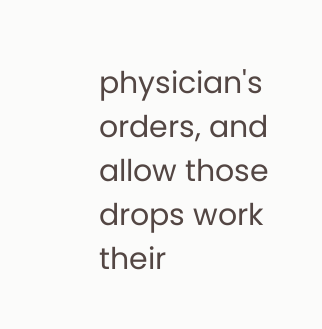physician's orders, and allow those drops work their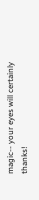magic-- your eyes will certainly thanks!